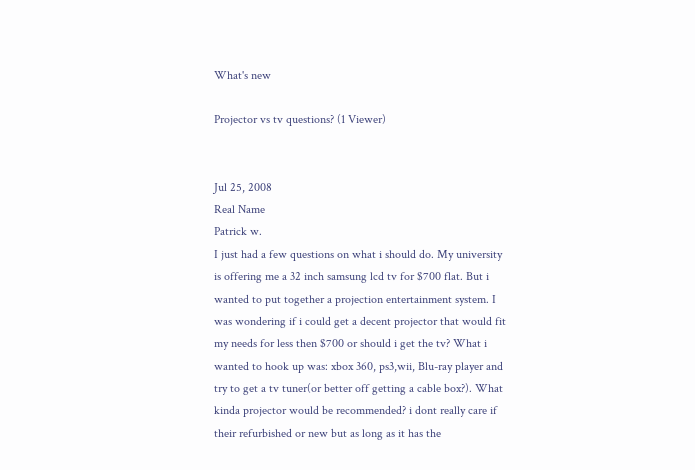What's new

Projector vs tv questions? (1 Viewer)


Jul 25, 2008
Real Name
Patrick w.
I just had a few questions on what i should do. My university is offering me a 32 inch samsung lcd tv for $700 flat. But i wanted to put together a projection entertainment system. I was wondering if i could get a decent projector that would fit my needs for less then $700 or should i get the tv? What i wanted to hook up was: xbox 360, ps3,wii, Blu-ray player and try to get a tv tuner(or better off getting a cable box?). What kinda projector would be recommended? i dont really care if their refurbished or new but as long as it has the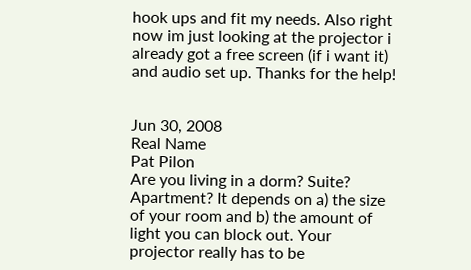hook ups and fit my needs. Also right now im just looking at the projector i already got a free screen (if i want it) and audio set up. Thanks for the help!


Jun 30, 2008
Real Name
Pat Pilon
Are you living in a dorm? Suite? Apartment? It depends on a) the size of your room and b) the amount of light you can block out. Your projector really has to be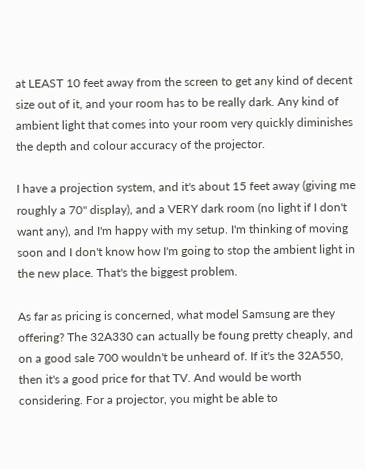at LEAST 10 feet away from the screen to get any kind of decent size out of it, and your room has to be really dark. Any kind of ambient light that comes into your room very quickly diminishes the depth and colour accuracy of the projector.

I have a projection system, and it's about 15 feet away (giving me roughly a 70" display), and a VERY dark room (no light if I don't want any), and I'm happy with my setup. I'm thinking of moving soon and I don't know how I'm going to stop the ambient light in the new place. That's the biggest problem.

As far as pricing is concerned, what model Samsung are they offering? The 32A330 can actually be foung pretty cheaply, and on a good sale 700 wouldn't be unheard of. If it's the 32A550, then it's a good price for that TV. And would be worth considering. For a projector, you might be able to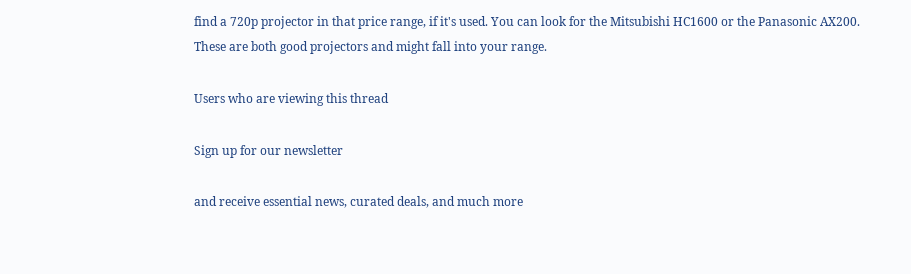find a 720p projector in that price range, if it's used. You can look for the Mitsubishi HC1600 or the Panasonic AX200. These are both good projectors and might fall into your range.

Users who are viewing this thread

Sign up for our newsletter

and receive essential news, curated deals, and much more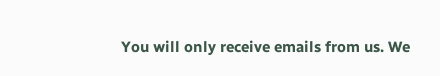You will only receive emails from us. We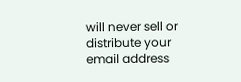will never sell or distribute your email address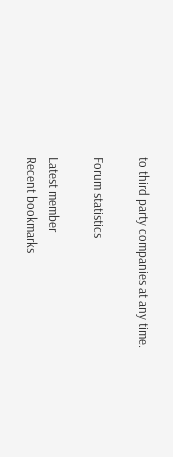to third party companies at any time.

Forum statistics

Latest member
Recent bookmarks